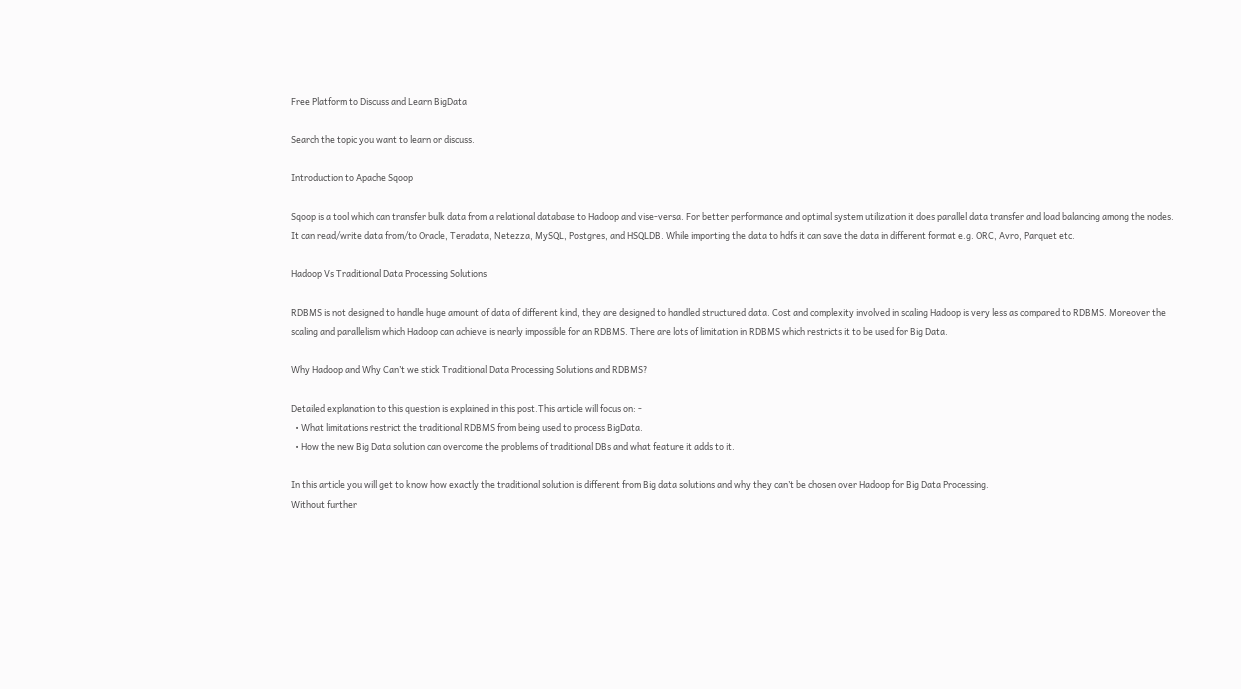Free Platform to Discuss and Learn BigData

Search the topic you want to learn or discuss.

Introduction to Apache Sqoop

Sqoop is a tool which can transfer bulk data from a relational database to Hadoop and vise-versa. For better performance and optimal system utilization it does parallel data transfer and load balancing among the nodes. It can read/write data from/to Oracle, Teradata, Netezza, MySQL, Postgres, and HSQLDB. While importing the data to hdfs it can save the data in different format e.g. ORC, Avro, Parquet etc.

Hadoop Vs Traditional Data Processing Solutions

RDBMS is not designed to handle huge amount of data of different kind, they are designed to handled structured data. Cost and complexity involved in scaling Hadoop is very less as compared to RDBMS. Moreover the scaling and parallelism which Hadoop can achieve is nearly impossible for an RDBMS. There are lots of limitation in RDBMS which restricts it to be used for Big Data.

Why Hadoop and Why Can’t we stick Traditional Data Processing Solutions and RDBMS?

Detailed explanation to this question is explained in this post.This article will focus on: -
  • What limitations restrict the traditional RDBMS from being used to process BigData.
  • How the new Big Data solution can overcome the problems of traditional DBs and what feature it adds to it.

In this article you will get to know how exactly the traditional solution is different from Big data solutions and why they can’t be chosen over Hadoop for Big Data Processing.
Without further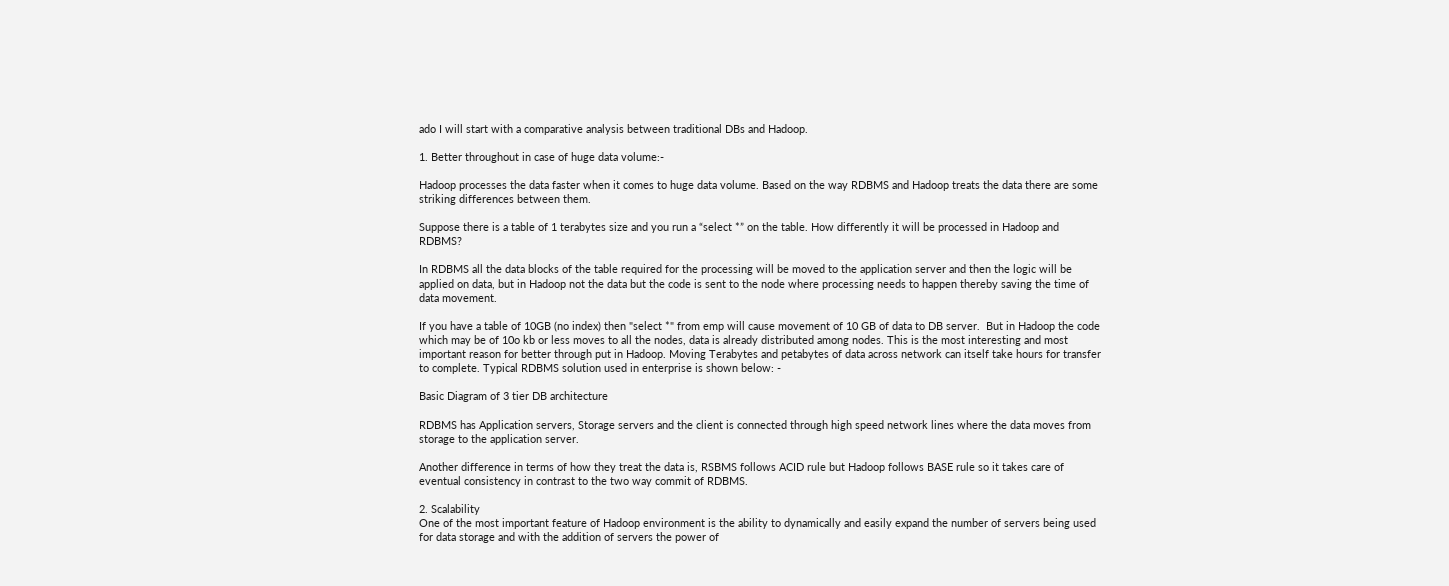ado I will start with a comparative analysis between traditional DBs and Hadoop.

1. Better throughout in case of huge data volume:-

Hadoop processes the data faster when it comes to huge data volume. Based on the way RDBMS and Hadoop treats the data there are some striking differences between them.

Suppose there is a table of 1 terabytes size and you run a “select *” on the table. How differently it will be processed in Hadoop and RDBMS?

In RDBMS all the data blocks of the table required for the processing will be moved to the application server and then the logic will be applied on data, but in Hadoop not the data but the code is sent to the node where processing needs to happen thereby saving the time of data movement.

If you have a table of 10GB (no index) then "select *" from emp will cause movement of 10 GB of data to DB server.  But in Hadoop the code which may be of 10o kb or less moves to all the nodes, data is already distributed among nodes. This is the most interesting and most important reason for better through put in Hadoop. Moving Terabytes and petabytes of data across network can itself take hours for transfer to complete. Typical RDBMS solution used in enterprise is shown below: -

Basic Diagram of 3 tier DB architecture

RDBMS has Application servers, Storage servers and the client is connected through high speed network lines where the data moves from storage to the application server.

Another difference in terms of how they treat the data is, RSBMS follows ACID rule but Hadoop follows BASE rule so it takes care of eventual consistency in contrast to the two way commit of RDBMS.

2. Scalability
One of the most important feature of Hadoop environment is the ability to dynamically and easily expand the number of servers being used for data storage and with the addition of servers the power of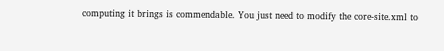computing it brings is commendable. You just need to modify the core-site.xml to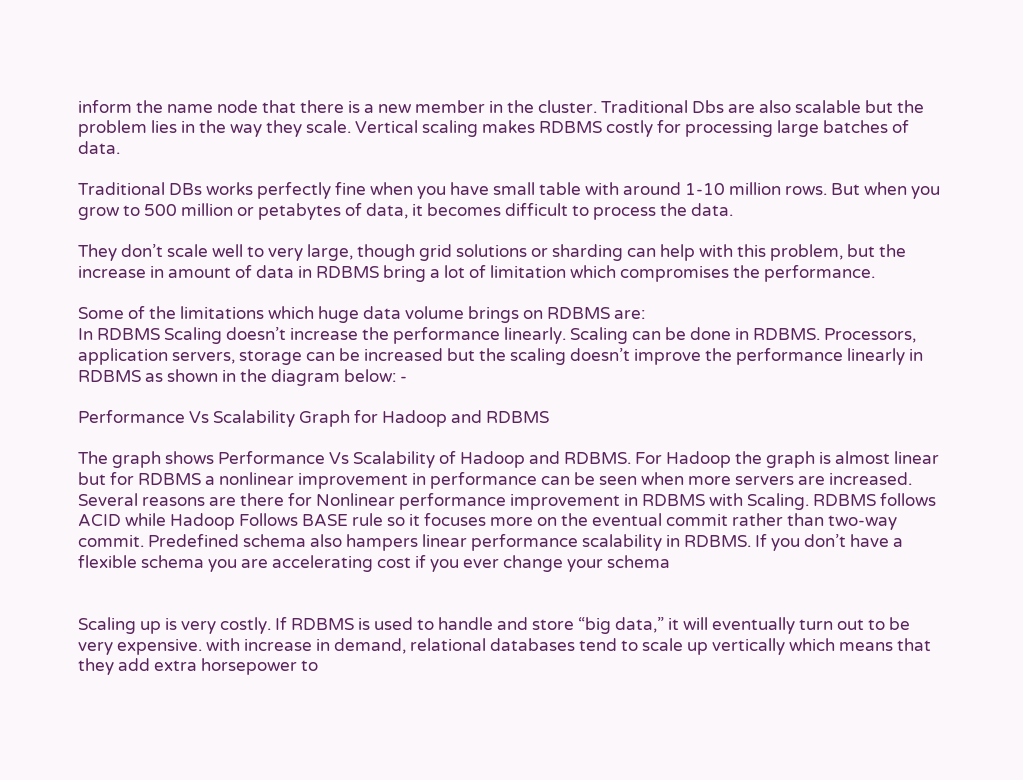inform the name node that there is a new member in the cluster. Traditional Dbs are also scalable but the problem lies in the way they scale. Vertical scaling makes RDBMS costly for processing large batches of data.

Traditional DBs works perfectly fine when you have small table with around 1-10 million rows. But when you grow to 500 million or petabytes of data, it becomes difficult to process the data.

They don’t scale well to very large, though grid solutions or sharding can help with this problem, but the increase in amount of data in RDBMS bring a lot of limitation which compromises the performance.

Some of the limitations which huge data volume brings on RDBMS are:
In RDBMS Scaling doesn’t increase the performance linearly. Scaling can be done in RDBMS. Processors, application servers, storage can be increased but the scaling doesn’t improve the performance linearly in RDBMS as shown in the diagram below: -

Performance Vs Scalability Graph for Hadoop and RDBMS

The graph shows Performance Vs Scalability of Hadoop and RDBMS. For Hadoop the graph is almost linear but for RDBMS a nonlinear improvement in performance can be seen when more servers are increased. Several reasons are there for Nonlinear performance improvement in RDBMS with Scaling. RDBMS follows ACID while Hadoop Follows BASE rule so it focuses more on the eventual commit rather than two-way commit. Predefined schema also hampers linear performance scalability in RDBMS. If you don’t have a flexible schema you are accelerating cost if you ever change your schema


Scaling up is very costly. If RDBMS is used to handle and store “big data,” it will eventually turn out to be very expensive. with increase in demand, relational databases tend to scale up vertically which means that they add extra horsepower to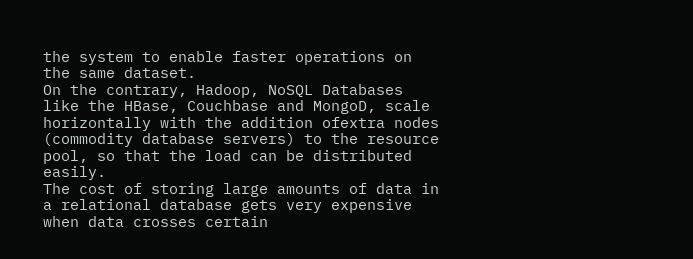the system to enable faster operations on the same dataset.
On the contrary, Hadoop, NoSQL Databases like the HBase, Couchbase and MongoD, scale horizontally with the addition ofextra nodes (commodity database servers) to the resource pool, so that the load can be distributed easily.
The cost of storing large amounts of data in a relational database gets very expensive when data crosses certain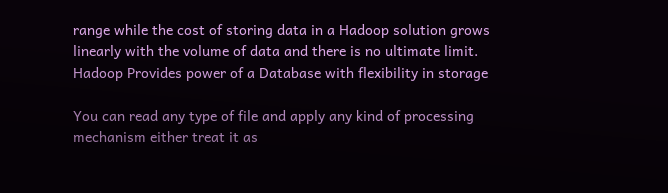range while the cost of storing data in a Hadoop solution grows linearly with the volume of data and there is no ultimate limit.
Hadoop Provides power of a Database with flexibility in storage

You can read any type of file and apply any kind of processing mechanism either treat it as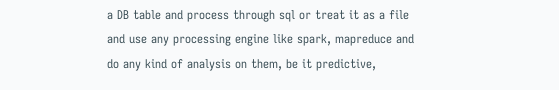a DB table and process through sql or treat it as a file and use any processing engine like spark, mapreduce and do any kind of analysis on them, be it predictive,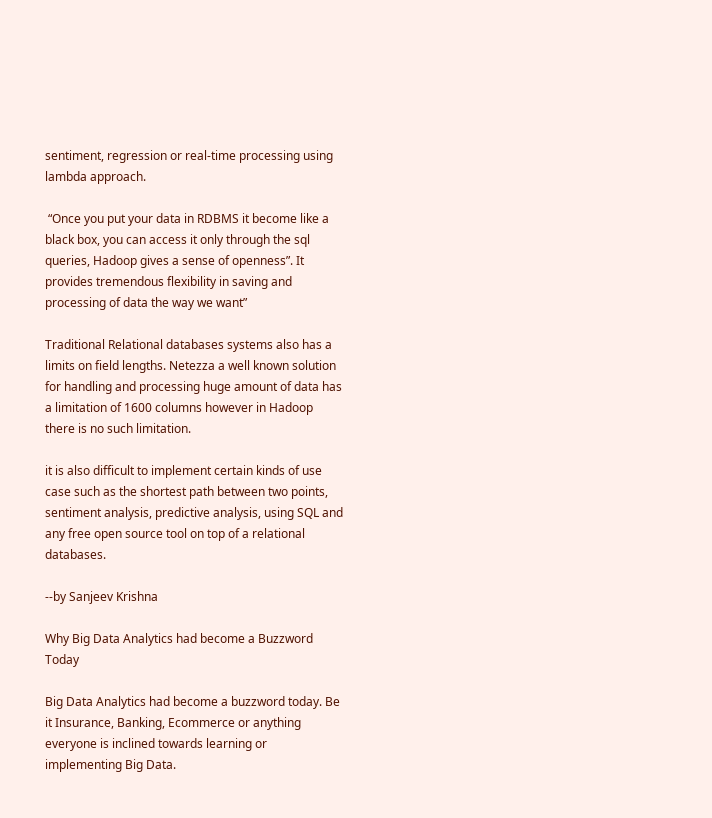sentiment, regression or real-time processing using lambda approach.

 “Once you put your data in RDBMS it become like a black box, you can access it only through the sql queries, Hadoop gives a sense of openness”. It provides tremendous flexibility in saving and processing of data the way we want”

Traditional Relational databases systems also has a limits on field lengths. Netezza a well known solution for handling and processing huge amount of data has a limitation of 1600 columns however in Hadoop there is no such limitation.

it is also difficult to implement certain kinds of use case such as the shortest path between two points, sentiment analysis, predictive analysis, using SQL and any free open source tool on top of a relational databases.

--by Sanjeev Krishna

Why Big Data Analytics had become a Buzzword Today

Big Data Analytics had become a buzzword today. Be it Insurance, Banking, Ecommerce or anything everyone is inclined towards learning or implementing Big Data.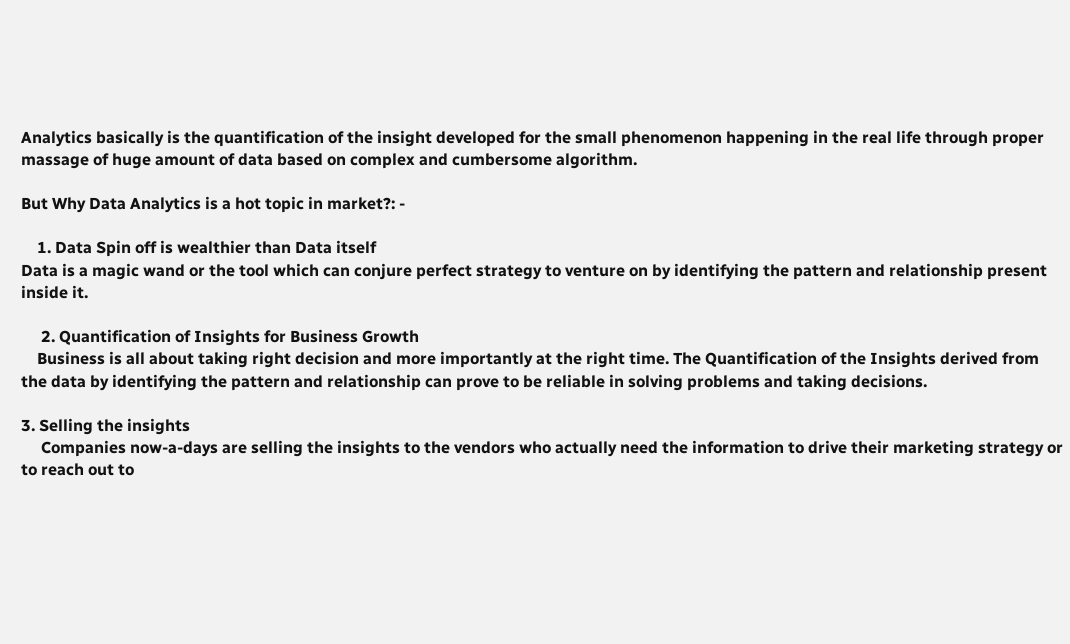Analytics basically is the quantification of the insight developed for the small phenomenon happening in the real life through proper massage of huge amount of data based on complex and cumbersome algorithm.

But Why Data Analytics is a hot topic in market?: -

    1. Data Spin off is wealthier than Data itself
Data is a magic wand or the tool which can conjure perfect strategy to venture on by identifying the pattern and relationship present inside it.

     2. Quantification of Insights for Business Growth
    Business is all about taking right decision and more importantly at the right time. The Quantification of the Insights derived from the data by identifying the pattern and relationship can prove to be reliable in solving problems and taking decisions.

3. Selling the insights
     Companies now-a-days are selling the insights to the vendors who actually need the information to drive their marketing strategy or to reach out to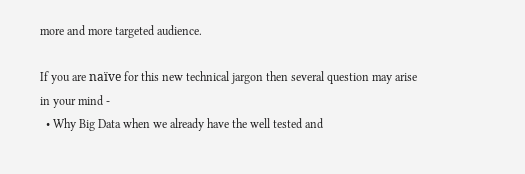more and more targeted audience.

If you are naïve for this new technical jargon then several question may arise in your mind -
  • Why Big Data when we already have the well tested and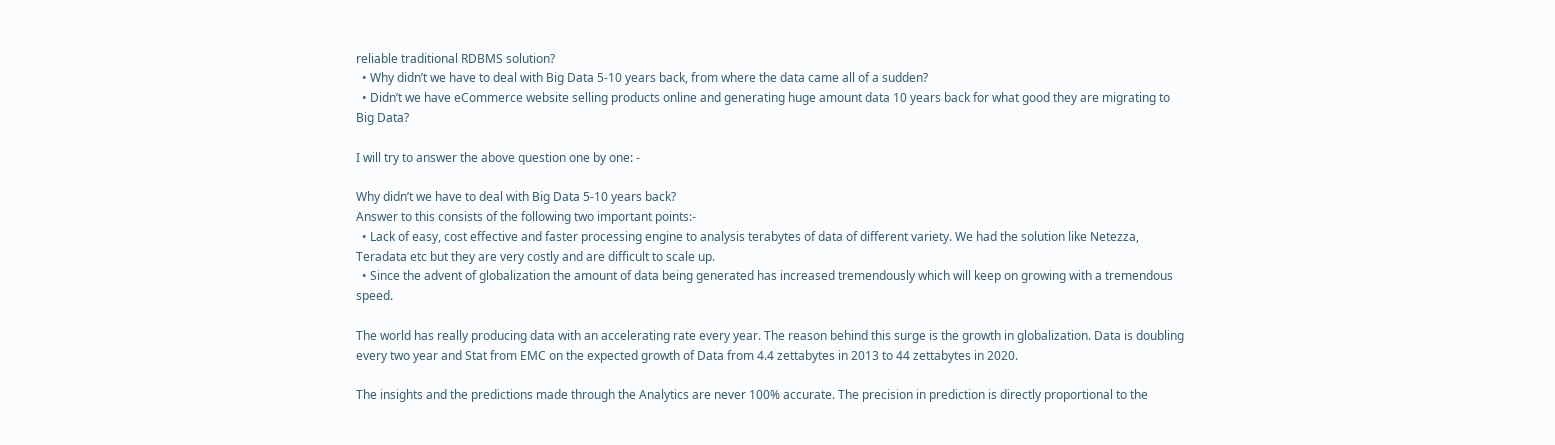reliable traditional RDBMS solution?
  • Why didn’t we have to deal with Big Data 5-10 years back, from where the data came all of a sudden?
  • Didn’t we have eCommerce website selling products online and generating huge amount data 10 years back for what good they are migrating to Big Data?

I will try to answer the above question one by one: -

Why didn’t we have to deal with Big Data 5-10 years back?
Answer to this consists of the following two important points:-
  • Lack of easy, cost effective and faster processing engine to analysis terabytes of data of different variety. We had the solution like Netezza, Teradata etc but they are very costly and are difficult to scale up.
  • Since the advent of globalization the amount of data being generated has increased tremendously which will keep on growing with a tremendous speed.

The world has really producing data with an accelerating rate every year. The reason behind this surge is the growth in globalization. Data is doubling every two year and Stat from EMC on the expected growth of Data from 4.4 zettabytes in 2013 to 44 zettabytes in 2020.

The insights and the predictions made through the Analytics are never 100% accurate. The precision in prediction is directly proportional to the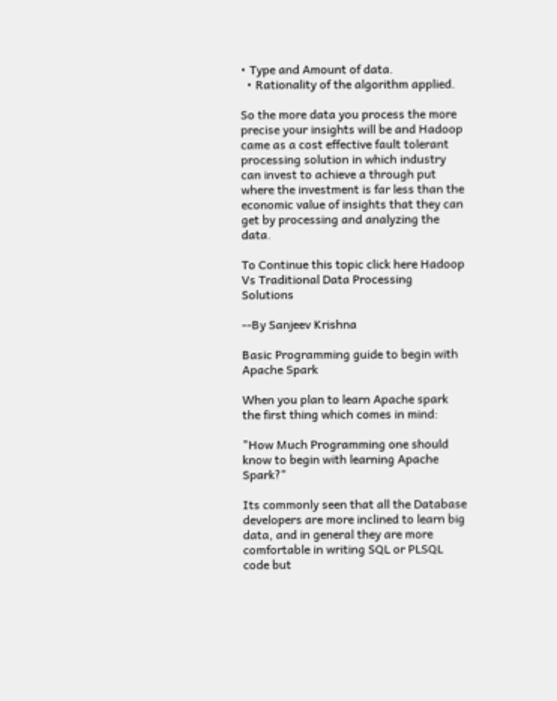• Type and Amount of data.
  • Rationality of the algorithm applied.

So the more data you process the more precise your insights will be and Hadoop came as a cost effective fault tolerant processing solution in which industry can invest to achieve a through put where the investment is far less than the economic value of insights that they can get by processing and analyzing the data.

To Continue this topic click here Hadoop Vs Traditional Data Processing Solutions

--By Sanjeev Krishna

Basic Programming guide to begin with Apache Spark

When you plan to learn Apache spark the first thing which comes in mind:

"How Much Programming one should know to begin with learning Apache Spark?"

Its commonly seen that all the Database developers are more inclined to learn big data, and in general they are more comfortable in writing SQL or PLSQL code but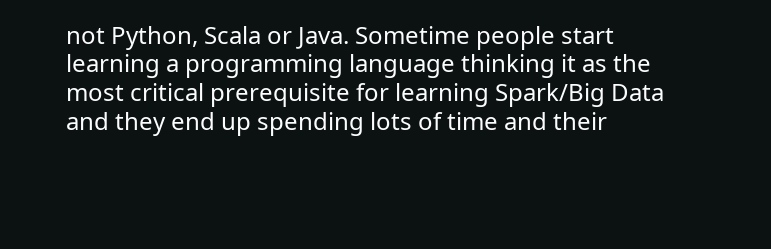not Python, Scala or Java. Sometime people start learning a programming language thinking it as the most critical prerequisite for learning Spark/Big Data and they end up spending lots of time and their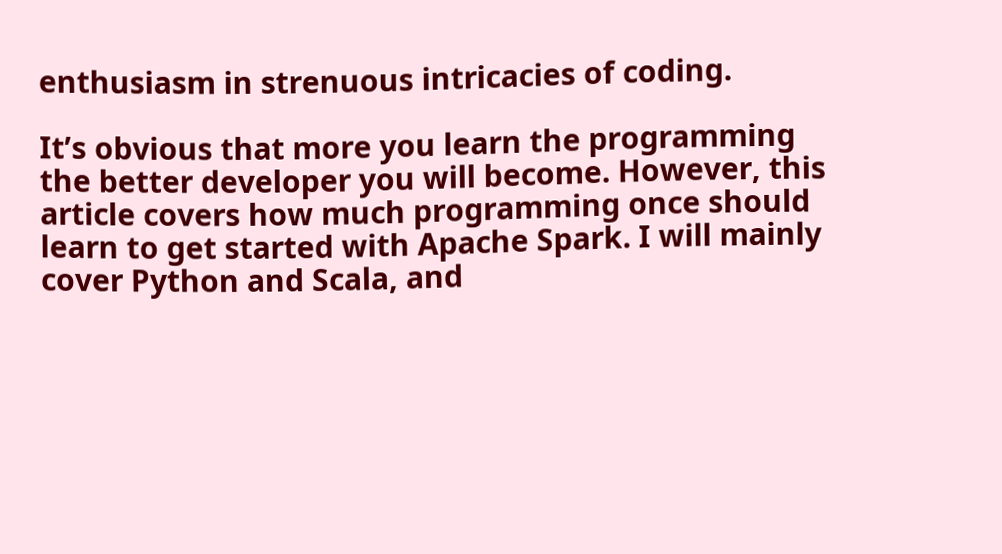enthusiasm in strenuous intricacies of coding.

It’s obvious that more you learn the programming the better developer you will become. However, this article covers how much programming once should learn to get started with Apache Spark. I will mainly cover Python and Scala, and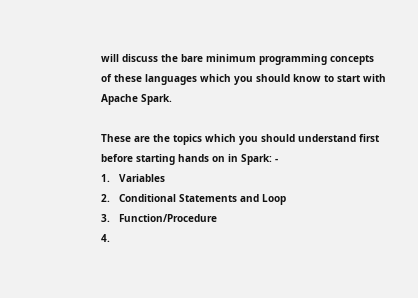will discuss the bare minimum programming concepts of these languages which you should know to start with Apache Spark.

These are the topics which you should understand first before starting hands on in Spark: -
1.   Variables
2.   Conditional Statements and Loop
3.   Function/Procedure
4.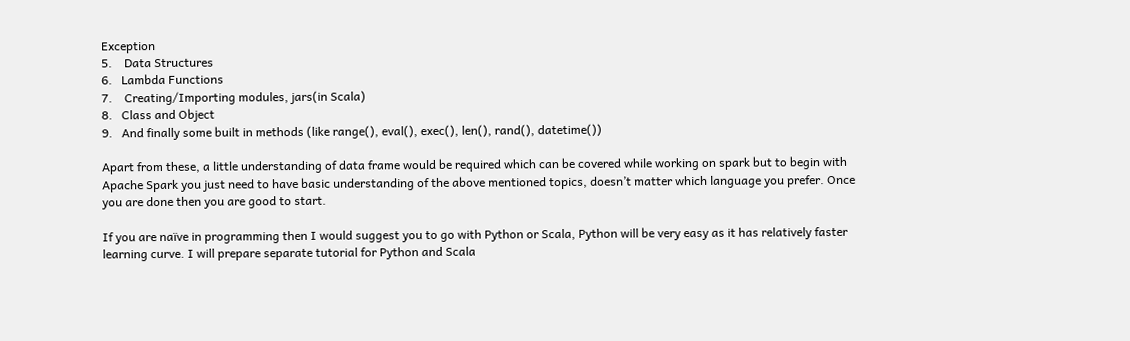Exception
5.    Data Structures
6.   Lambda Functions
7.    Creating/Importing modules, jars(in Scala)
8.   Class and Object
9.   And finally some built in methods (like range(), eval(), exec(), len(), rand(), datetime())

Apart from these, a little understanding of data frame would be required which can be covered while working on spark but to begin with Apache Spark you just need to have basic understanding of the above mentioned topics, doesn’t matter which language you prefer. Once you are done then you are good to start.

If you are naïve in programming then I would suggest you to go with Python or Scala, Python will be very easy as it has relatively faster learning curve. I will prepare separate tutorial for Python and Scala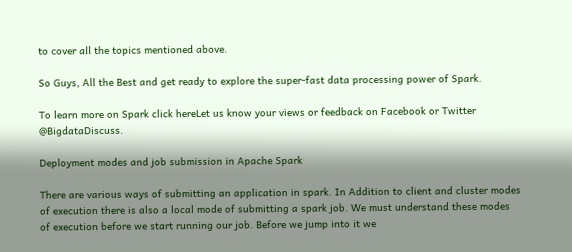to cover all the topics mentioned above.

So Guys, All the Best and get ready to explore the super-fast data processing power of Spark.

To learn more on Spark click hereLet us know your views or feedback on Facebook or Twitter @BigdataDiscuss.

Deployment modes and job submission in Apache Spark

There are various ways of submitting an application in spark. In Addition to client and cluster modes of execution there is also a local mode of submitting a spark job. We must understand these modes of execution before we start running our job. Before we jump into it we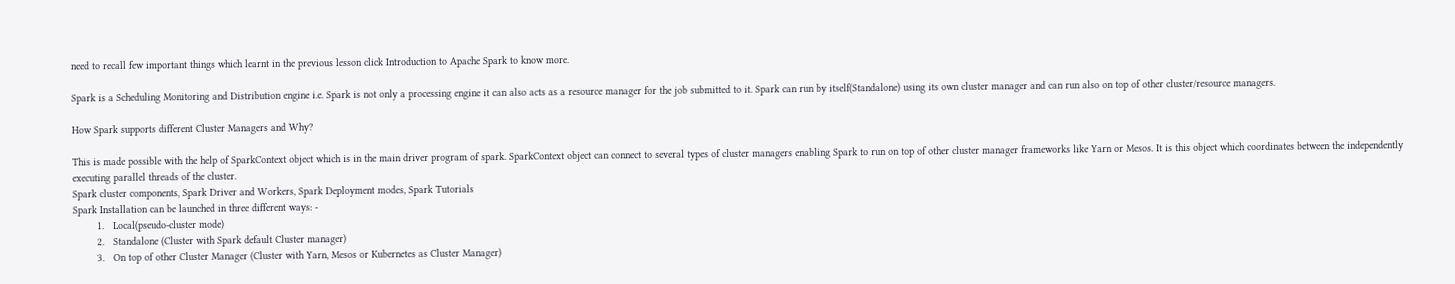need to recall few important things which learnt in the previous lesson click Introduction to Apache Spark to know more.

Spark is a Scheduling Monitoring and Distribution engine i.e. Spark is not only a processing engine it can also acts as a resource manager for the job submitted to it. Spark can run by itself(Standalone) using its own cluster manager and can run also on top of other cluster/resource managers.

How Spark supports different Cluster Managers and Why?

This is made possible with the help of SparkContext object which is in the main driver program of spark. SparkContext object can connect to several types of cluster managers enabling Spark to run on top of other cluster manager frameworks like Yarn or Mesos. It is this object which coordinates between the independently executing parallel threads of the cluster.
Spark cluster components, Spark Driver and Workers, Spark Deployment modes, Spark Tutorials
Spark Installation can be launched in three different ways: -
        1.   Local(pseudo-cluster mode)
        2.   Standalone (Cluster with Spark default Cluster manager)
        3.   On top of other Cluster Manager (Cluster with Yarn, Mesos or Kubernetes as Cluster Manager)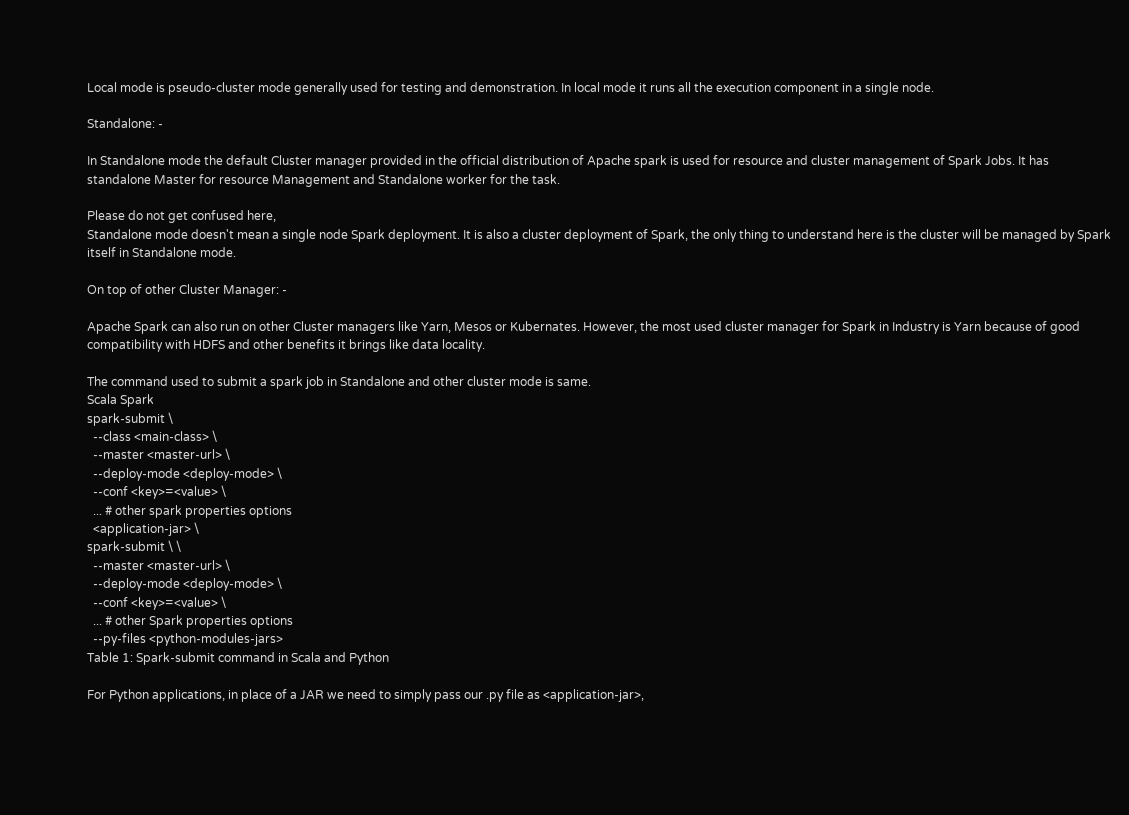Local mode is pseudo-cluster mode generally used for testing and demonstration. In local mode it runs all the execution component in a single node.

Standalone: -

In Standalone mode the default Cluster manager provided in the official distribution of Apache spark is used for resource and cluster management of Spark Jobs. It has standalone Master for resource Management and Standalone worker for the task.

Please do not get confused here,
Standalone mode doesn't mean a single node Spark deployment. It is also a cluster deployment of Spark, the only thing to understand here is the cluster will be managed by Spark itself in Standalone mode.

On top of other Cluster Manager: -

Apache Spark can also run on other Cluster managers like Yarn, Mesos or Kubernates. However, the most used cluster manager for Spark in Industry is Yarn because of good compatibility with HDFS and other benefits it brings like data locality.

The command used to submit a spark job in Standalone and other cluster mode is same.
Scala Spark
spark-submit \
  --class <main-class> \
  --master <master-url> \
  --deploy-mode <deploy-mode> \
  --conf <key>=<value> \
  ... # other spark properties options
  <application-jar> \
spark-submit \ \
  --master <master-url> \
  --deploy-mode <deploy-mode> \
  --conf <key>=<value> \
  ... # other Spark properties options
  --py-files <python-modules-jars>
Table 1: Spark-submit command in Scala and Python

For Python applications, in place of a JAR we need to simply pass our .py file as <application-jar>,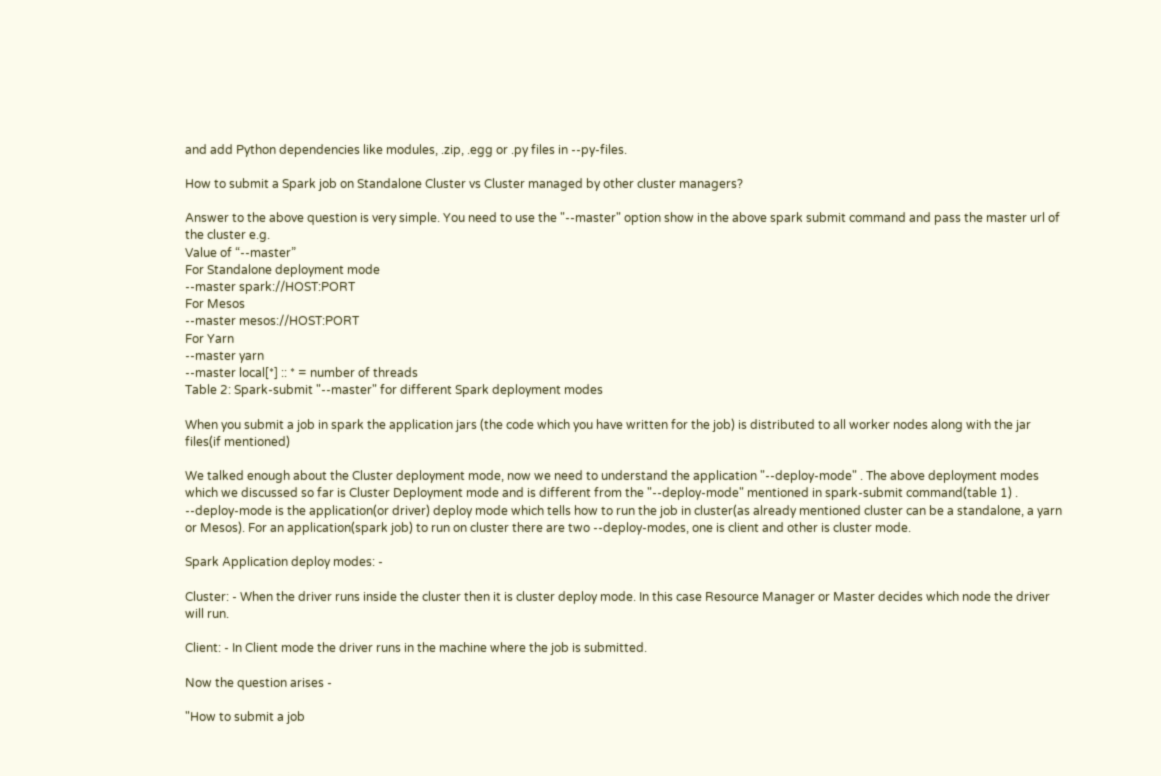and add Python dependencies like modules, .zip, .egg or .py files in --py-files.

How to submit a Spark job on Standalone Cluster vs Cluster managed by other cluster managers?

Answer to the above question is very simple. You need to use the "--master" option show in the above spark submit command and pass the master url of the cluster e.g.
Value of “--master”
For Standalone deployment mode
--master spark://HOST:PORT
For Mesos
--master mesos://HOST:PORT
For Yarn
--master yarn
--master local[*] :: * = number of threads
Table 2: Spark-submit "--master" for different Spark deployment modes

When you submit a job in spark the application jars (the code which you have written for the job) is distributed to all worker nodes along with the jar files(if mentioned)

We talked enough about the Cluster deployment mode, now we need to understand the application "--deploy-mode" . The above deployment modes which we discussed so far is Cluster Deployment mode and is different from the "--deploy-mode" mentioned in spark-submit command(table 1) . --deploy-mode is the application(or driver) deploy mode which tells how to run the job in cluster(as already mentioned cluster can be a standalone, a yarn or Mesos). For an application(spark job) to run on cluster there are two --deploy-modes, one is client and other is cluster mode.

Spark Application deploy modes: -

Cluster: - When the driver runs inside the cluster then it is cluster deploy mode. In this case Resource Manager or Master decides which node the driver will run.

Client: - In Client mode the driver runs in the machine where the job is submitted.

Now the question arises -

"How to submit a job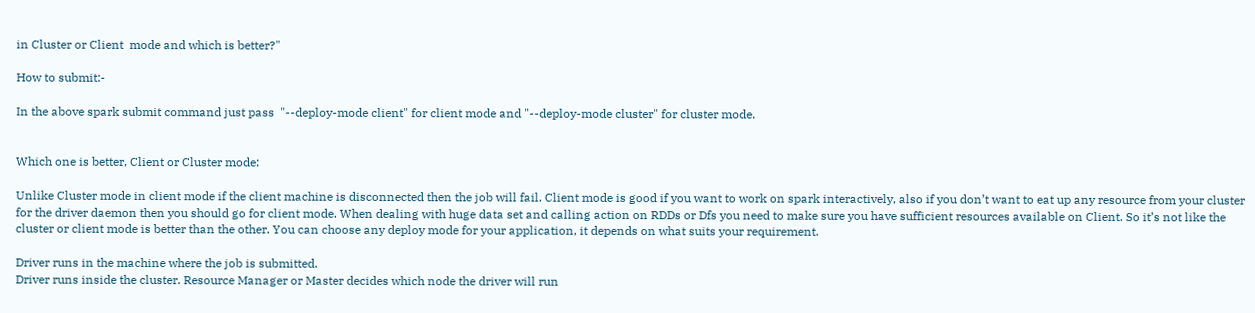in Cluster or Client  mode and which is better?"

How to submit:-

In the above spark submit command just pass  "--deploy-mode client" for client mode and "--deploy-mode cluster" for cluster mode.


Which one is better, Client or Cluster mode:

Unlike Cluster mode in client mode if the client machine is disconnected then the job will fail. Client mode is good if you want to work on spark interactively, also if you don’t want to eat up any resource from your cluster for the driver daemon then you should go for client mode. When dealing with huge data set and calling action on RDDs or Dfs you need to make sure you have sufficient resources available on Client. So it’s not like the cluster or client mode is better than the other. You can choose any deploy mode for your application, it depends on what suits your requirement.

Driver runs in the machine where the job is submitted.
Driver runs inside the cluster. Resource Manager or Master decides which node the driver will run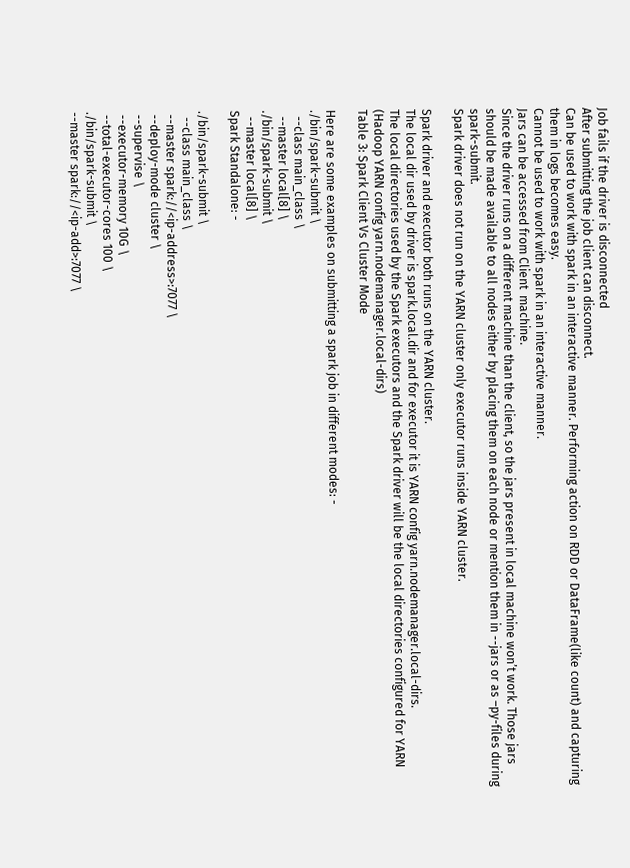Job fails if the driver is disconnected
After submitting the job client can disconnect.
Can be used to work with spark in an interactive manner. Performing action on RDD or DataFrame(like count) and capturing them in logs becomes easy.
Cannot be used to work with spark in an interactive manner.
Jars can be accessed from Client  machine.
Since the driver runs on a different machine than the client, so the jars present in local machine won’t work. Those jars should be made available to all nodes either by placing them on each node or mention them in --jars or as –py-files during spark-submit.
Spark driver does not run on the YARN cluster only executor runs inside YARN cluster.

Spark driver and executor both runs on the YARN cluster.
The local dir used by driver is spark.local.dir and for executor it is YARN config yarn.nodemanager.local-dirs.
The local directories used by the Spark executors and the Spark driver will be the local directories configured for YARN (Hadoop YARN config yarn.nodemanager.local-dirs)
Table 3: Spark Client Vs Cluster Mode

Here are some examples on submitting a spark job in different modes: -
./bin/spark-submit \
  --class main_class \
  --master local[8] \
./bin/spark-submit \
  --master local[8] \
Spark Standalone: -

./bin/spark-submit \
  --class main_class \
 --master spark://<ip-address>:7077 \
 --deploy-mode cluster \
 --supervise \
 --executor-memory 10G \
 --total-executor-cores 100 \
./bin/spark-submit \
--master spark://<ip-add>:7077 \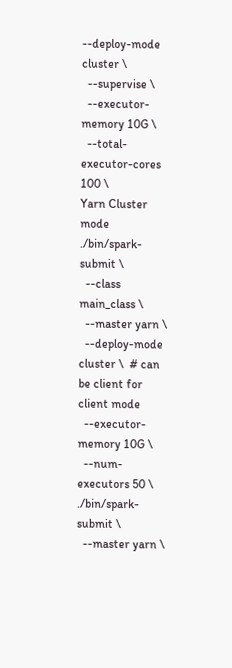--deploy-mode cluster \
  --supervise \
  --executor-memory 10G \
  --total-executor-cores 100 \
Yarn Cluster mode
./bin/spark-submit \
  --class main_class \
  --master yarn \
  --deploy-mode cluster \  # can be client for client mode
  --executor-memory 10G \
  --num-executors 50 \
./bin/spark-submit \
  --master yarn \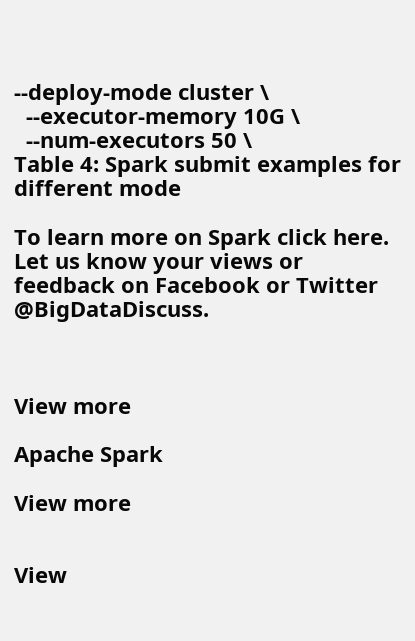--deploy-mode cluster \
  --executor-memory 10G \
  --num-executors 50 \
Table 4: Spark submit examples for different mode

To learn more on Spark click here. Let us know your views or feedback on Facebook or Twitter @BigDataDiscuss.



View more

Apache Spark

View more


View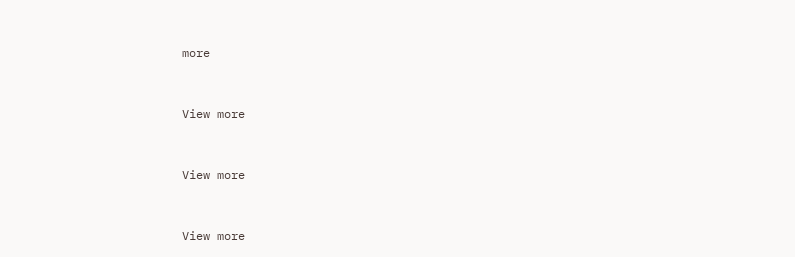more


View more


View more


View more